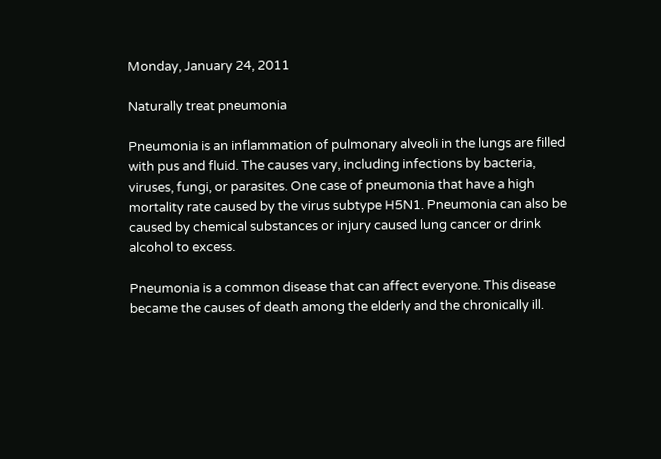Monday, January 24, 2011

Naturally treat pneumonia

Pneumonia is an inflammation of pulmonary alveoli in the lungs are filled with pus and fluid. The causes vary, including infections by bacteria, viruses, fungi, or parasites. One case of pneumonia that have a high mortality rate caused by the virus subtype H5N1. Pneumonia can also be caused by chemical substances or injury caused lung cancer or drink alcohol to excess.

Pneumonia is a common disease that can affect everyone. This disease became the causes of death among the elderly and the chronically ill.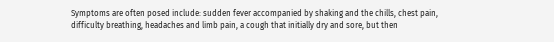Symptoms are often posed include: sudden fever accompanied by shaking and the chills, chest pain, difficulty breathing, headaches and limb pain, a cough that initially dry and sore, but then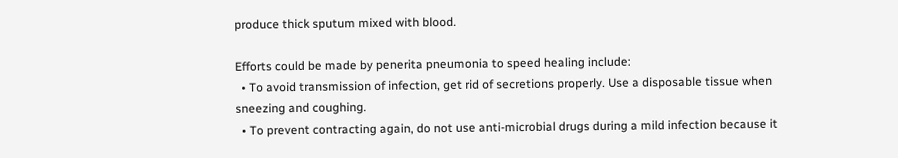produce thick sputum mixed with blood.

Efforts could be made by penerita pneumonia to speed healing include:
  • To avoid transmission of infection, get rid of secretions properly. Use a disposable tissue when sneezing and coughing.
  • To prevent contracting again, do not use anti-microbial drugs during a mild infection because it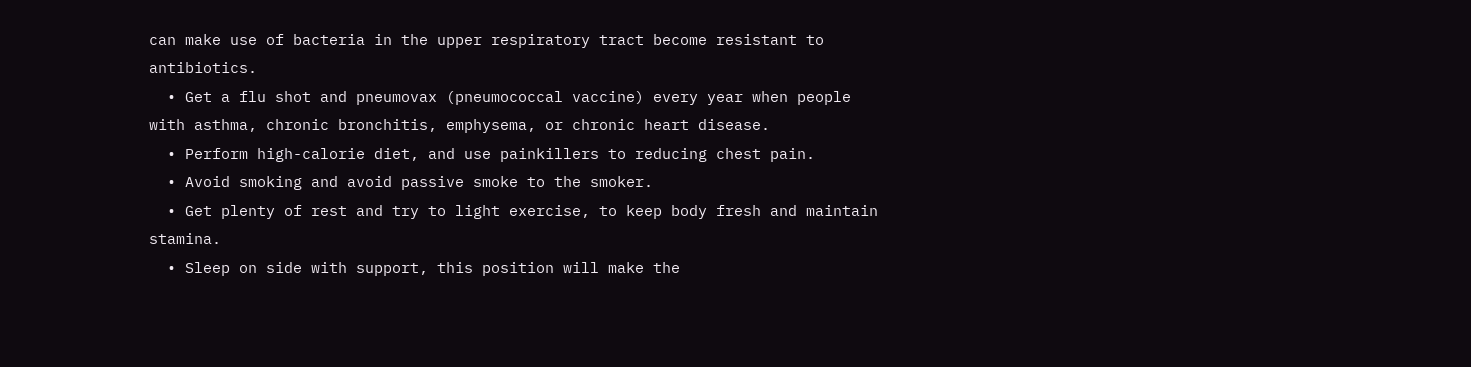can make use of bacteria in the upper respiratory tract become resistant to antibiotics.
  • Get a flu shot and pneumovax (pneumococcal vaccine) every year when people with asthma, chronic bronchitis, emphysema, or chronic heart disease.
  • Perform high-calorie diet, and use painkillers to reducing chest pain.
  • Avoid smoking and avoid passive smoke to the smoker.
  • Get plenty of rest and try to light exercise, to keep body fresh and maintain stamina.
  • Sleep on side with support, this position will make the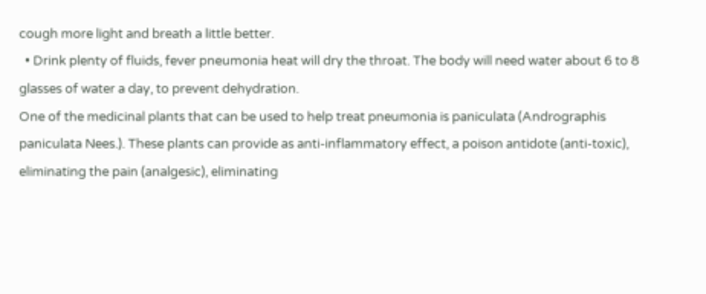cough more light and breath a little better.
  • Drink plenty of fluids, fever pneumonia heat will dry the throat. The body will need water about 6 to 8 glasses of water a day, to prevent dehydration.
One of the medicinal plants that can be used to help treat pneumonia is paniculata (Andrographis paniculata Nees.). These plants can provide as anti-inflammatory effect, a poison antidote (anti-toxic), eliminating the pain (analgesic), eliminating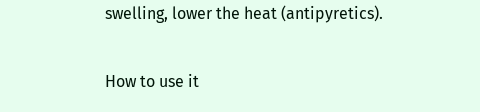swelling, lower the heat (antipyretics).

How to use it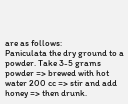are as follows:
Paniculata the dry ground to a powder. Take 3-5 grams powder => brewed with hot water 200 cc => stir and add honey => then drunk.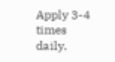Apply 3-4 times daily.